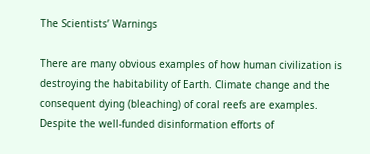The Scientists’ Warnings

There are many obvious examples of how human civilization is destroying the habitability of Earth. Climate change and the consequent dying (bleaching) of coral reefs are examples. Despite the well-funded disinformation efforts of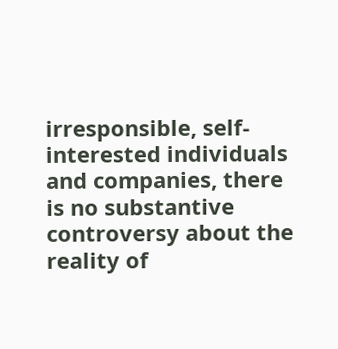irresponsible, self-interested individuals and companies, there is no substantive controversy about the reality of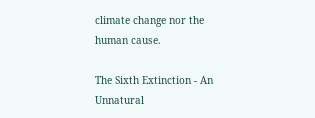climate change nor the human cause.

The Sixth Extinction - An Unnatural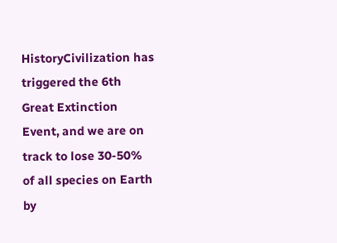HistoryCivilization has triggered the 6th Great Extinction Event, and we are on track to lose 30-50% of all species on Earth by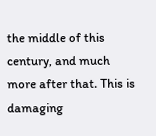the middle of this century, and much more after that. This is damaging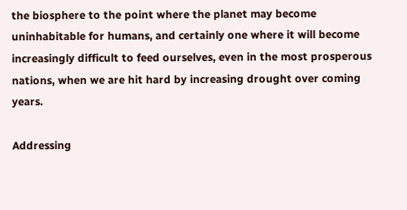the biosphere to the point where the planet may become uninhabitable for humans, and certainly one where it will become increasingly difficult to feed ourselves, even in the most prosperous nations, when we are hit hard by increasing drought over coming years.

Addressing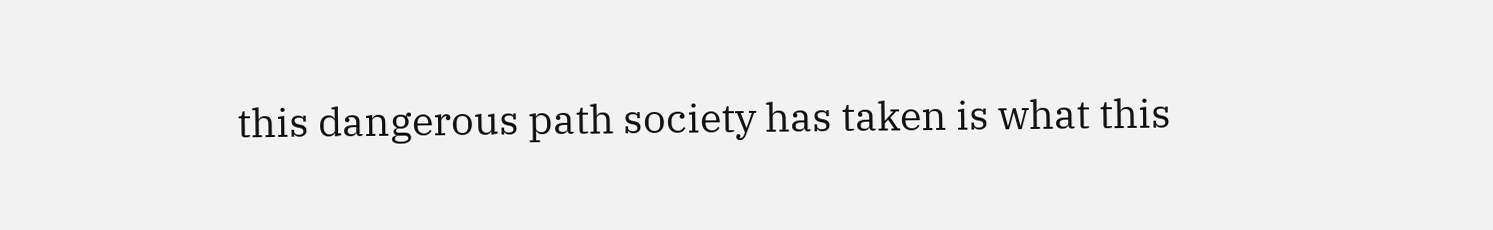this dangerous path society has taken is what this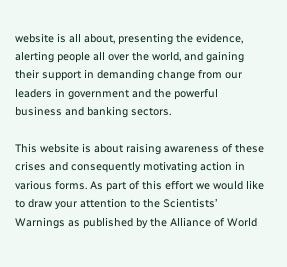website is all about, presenting the evidence, alerting people all over the world, and gaining their support in demanding change from our leaders in government and the powerful business and banking sectors.

This website is about raising awareness of these crises and consequently motivating action in various forms. As part of this effort we would like to draw your attention to the Scientists’ Warnings as published by the Alliance of World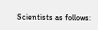Scientists as follows: